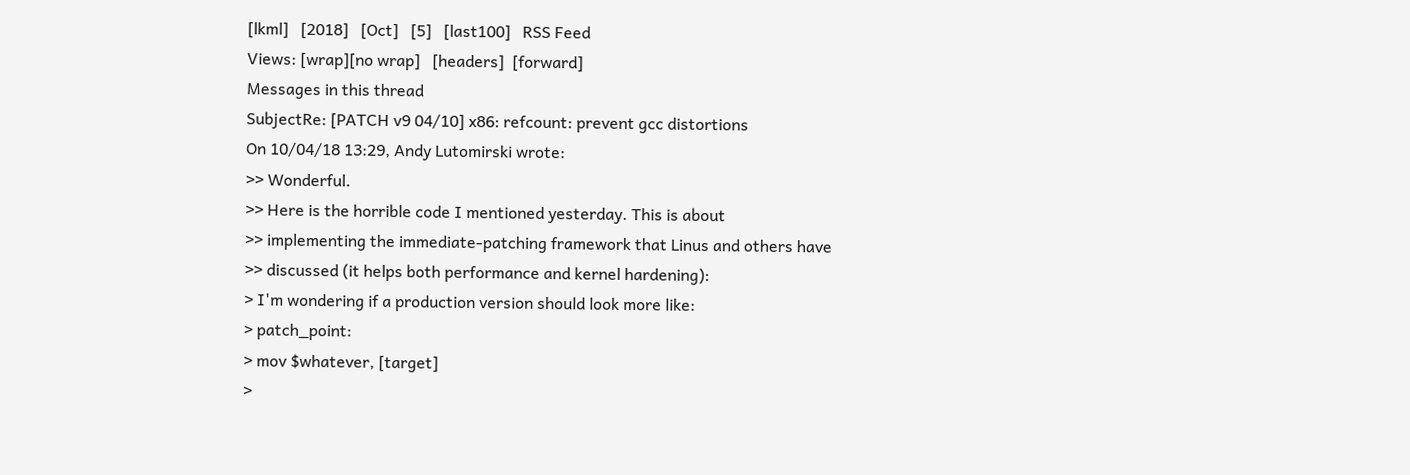[lkml]   [2018]   [Oct]   [5]   [last100]   RSS Feed
Views: [wrap][no wrap]   [headers]  [forward]
Messages in this thread
SubjectRe: [PATCH v9 04/10] x86: refcount: prevent gcc distortions
On 10/04/18 13:29, Andy Lutomirski wrote:
>> Wonderful.
>> Here is the horrible code I mentioned yesterday. This is about
>> implementing the immediate-patching framework that Linus and others have
>> discussed (it helps both performance and kernel hardening):
> I'm wondering if a production version should look more like:
> patch_point:
> mov $whatever, [target]
>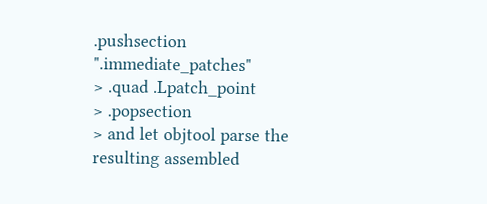.pushsection ".immediate_patches"
> .quad .Lpatch_point
> .popsection
> and let objtool parse the resulting assembled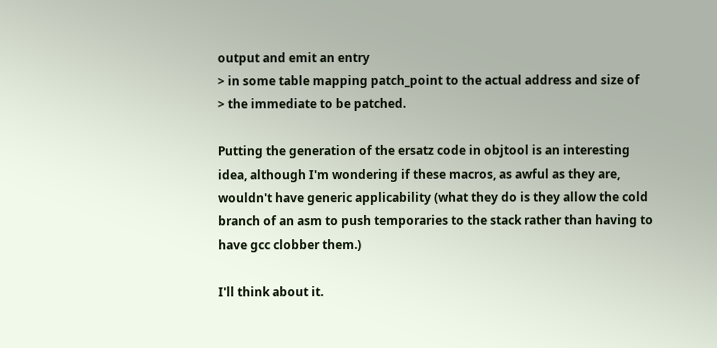output and emit an entry
> in some table mapping patch_point to the actual address and size of
> the immediate to be patched.

Putting the generation of the ersatz code in objtool is an interesting
idea, although I'm wondering if these macros, as awful as they are,
wouldn't have generic applicability (what they do is they allow the cold
branch of an asm to push temporaries to the stack rather than having to
have gcc clobber them.)

I'll think about it.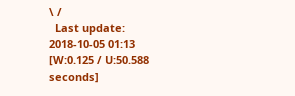\ /
  Last update: 2018-10-05 01:13    [W:0.125 / U:50.588 seconds]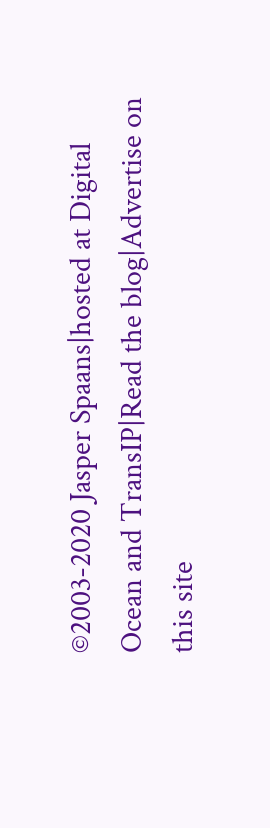©2003-2020 Jasper Spaans|hosted at Digital Ocean and TransIP|Read the blog|Advertise on this site